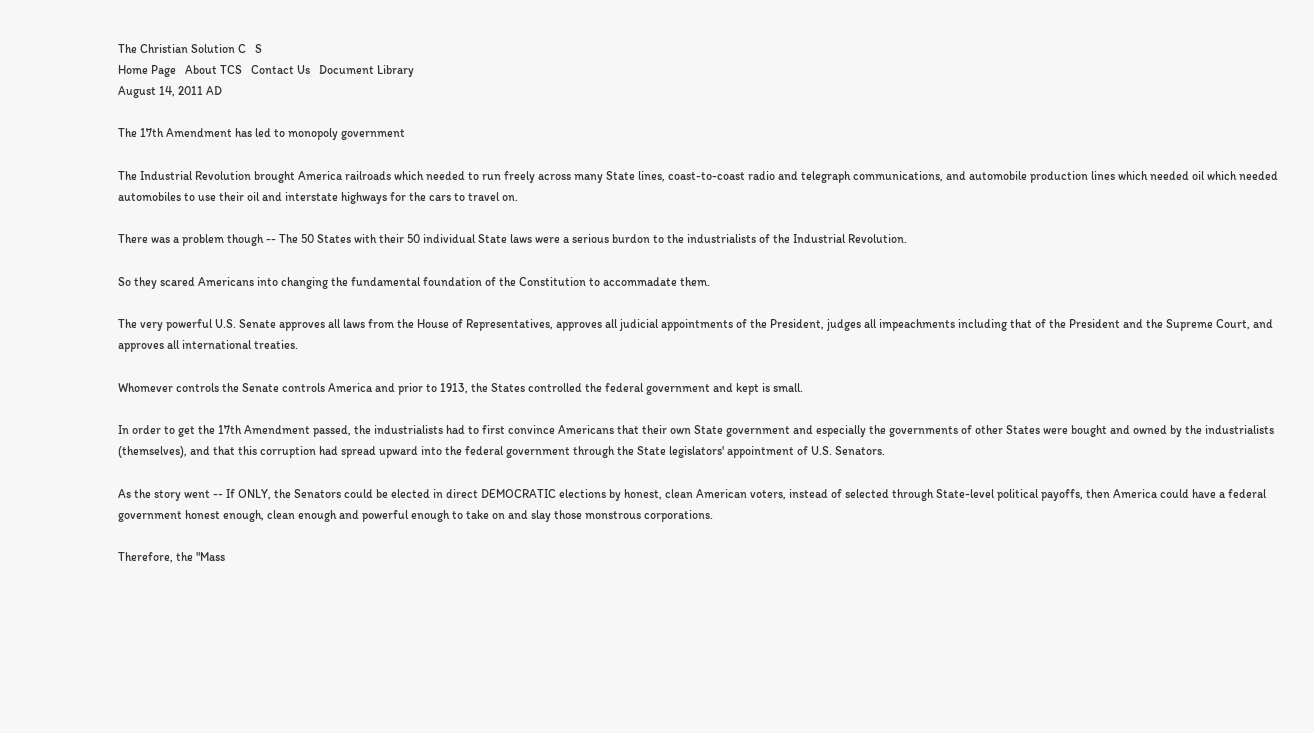The Christian Solution C   S
Home Page   About TCS   Contact Us   Document Library
August 14, 2011 AD

The 17th Amendment has led to monopoly government

The Industrial Revolution brought America railroads which needed to run freely across many State lines, coast-to-coast radio and telegraph communications, and automobile production lines which needed oil which needed automobiles to use their oil and interstate highways for the cars to travel on.

There was a problem though -- The 50 States with their 50 individual State laws were a serious burdon to the industrialists of the Industrial Revolution.

So they scared Americans into changing the fundamental foundation of the Constitution to accommadate them.

The very powerful U.S. Senate approves all laws from the House of Representatives, approves all judicial appointments of the President, judges all impeachments including that of the President and the Supreme Court, and approves all international treaties.

Whomever controls the Senate controls America and prior to 1913, the States controlled the federal government and kept is small.

In order to get the 17th Amendment passed, the industrialists had to first convince Americans that their own State government and especially the governments of other States were bought and owned by the industrialists (themselves), and that this corruption had spread upward into the federal government through the State legislators' appointment of U.S. Senators.

As the story went -- If ONLY, the Senators could be elected in direct DEMOCRATIC elections by honest, clean American voters, instead of selected through State-level political payoffs, then America could have a federal government honest enough, clean enough and powerful enough to take on and slay those monstrous corporations.

Therefore, the "Mass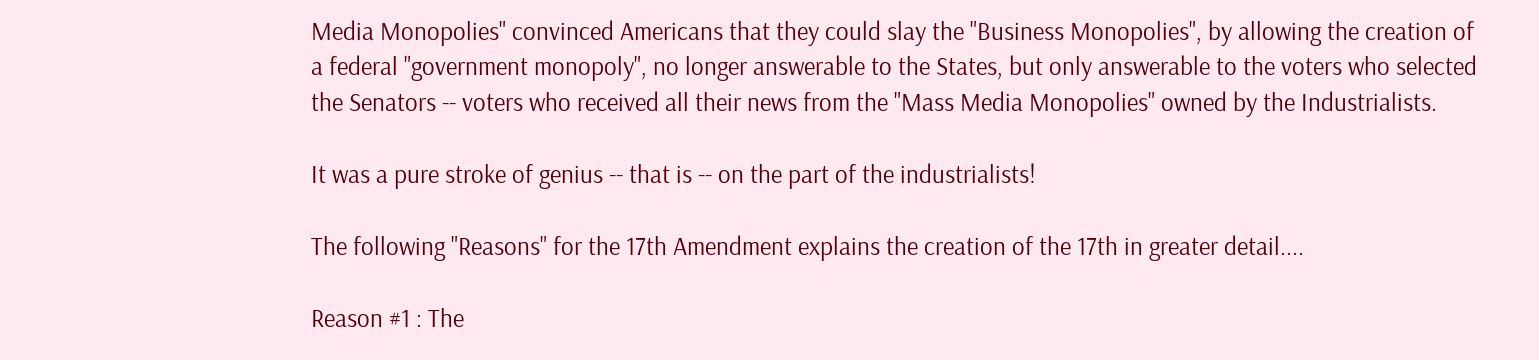Media Monopolies" convinced Americans that they could slay the "Business Monopolies", by allowing the creation of a federal "government monopoly", no longer answerable to the States, but only answerable to the voters who selected the Senators -- voters who received all their news from the "Mass Media Monopolies" owned by the Industrialists.

It was a pure stroke of genius -- that is -- on the part of the industrialists!

The following "Reasons" for the 17th Amendment explains the creation of the 17th in greater detail....

Reason #1 : The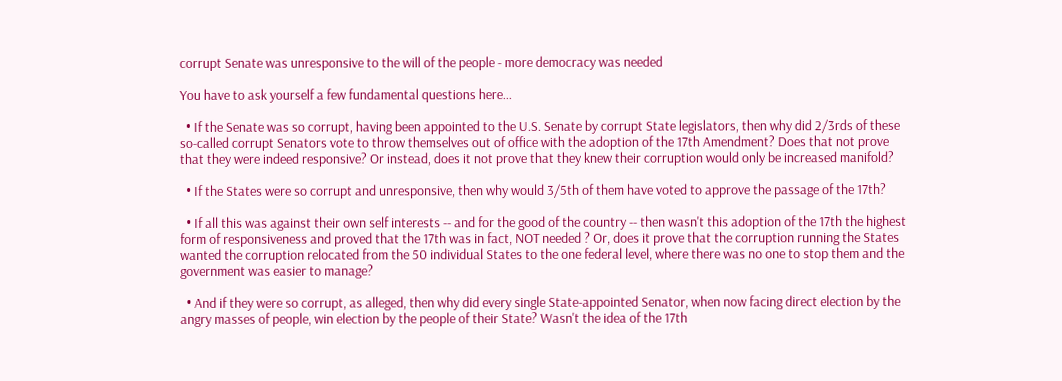corrupt Senate was unresponsive to the will of the people - more democracy was needed

You have to ask yourself a few fundamental questions here...

  • If the Senate was so corrupt, having been appointed to the U.S. Senate by corrupt State legislators, then why did 2/3rds of these so-called corrupt Senators vote to throw themselves out of office with the adoption of the 17th Amendment? Does that not prove that they were indeed responsive? Or instead, does it not prove that they knew their corruption would only be increased manifold?

  • If the States were so corrupt and unresponsive, then why would 3/5th of them have voted to approve the passage of the 17th?

  • If all this was against their own self interests -- and for the good of the country -- then wasn't this adoption of the 17th the highest form of responsiveness and proved that the 17th was in fact, NOT needed ? Or, does it prove that the corruption running the States wanted the corruption relocated from the 50 individual States to the one federal level, where there was no one to stop them and the government was easier to manage?

  • And if they were so corrupt, as alleged, then why did every single State-appointed Senator, when now facing direct election by the angry masses of people, win election by the people of their State? Wasn't the idea of the 17th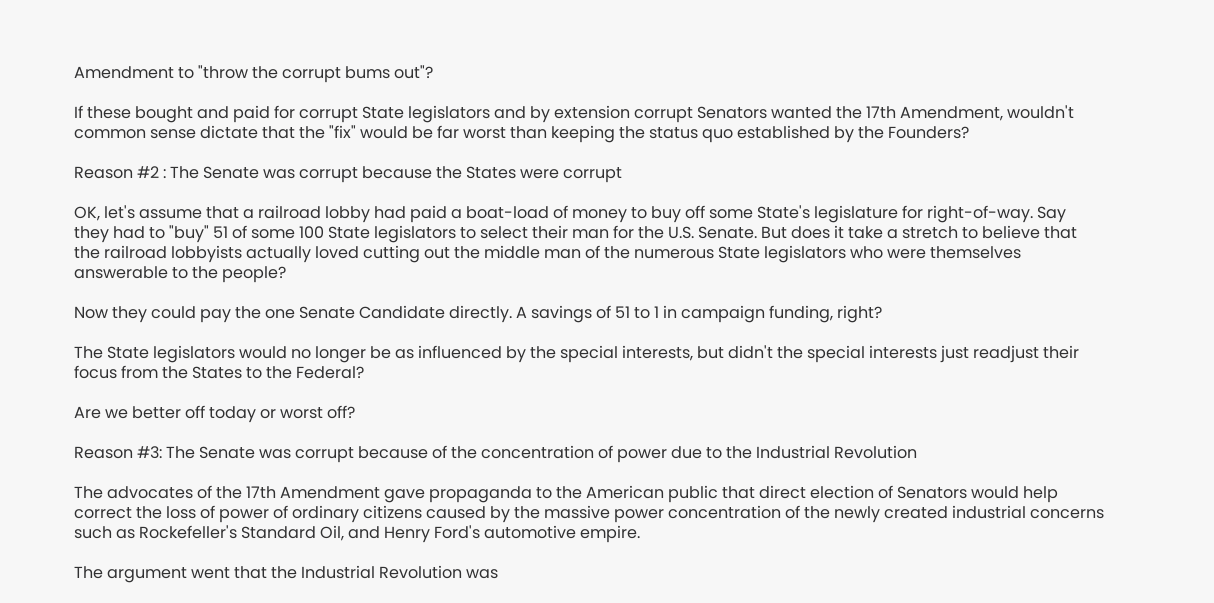Amendment to "throw the corrupt bums out"?

If these bought and paid for corrupt State legislators and by extension corrupt Senators wanted the 17th Amendment, wouldn't common sense dictate that the "fix" would be far worst than keeping the status quo established by the Founders?

Reason #2 : The Senate was corrupt because the States were corrupt

OK, let's assume that a railroad lobby had paid a boat-load of money to buy off some State's legislature for right-of-way. Say they had to "buy" 51 of some 100 State legislators to select their man for the U.S. Senate. But does it take a stretch to believe that the railroad lobbyists actually loved cutting out the middle man of the numerous State legislators who were themselves answerable to the people?

Now they could pay the one Senate Candidate directly. A savings of 51 to 1 in campaign funding, right?

The State legislators would no longer be as influenced by the special interests, but didn't the special interests just readjust their focus from the States to the Federal?

Are we better off today or worst off?

Reason #3: The Senate was corrupt because of the concentration of power due to the Industrial Revolution

The advocates of the 17th Amendment gave propaganda to the American public that direct election of Senators would help correct the loss of power of ordinary citizens caused by the massive power concentration of the newly created industrial concerns such as Rockefeller's Standard Oil, and Henry Ford's automotive empire.

The argument went that the Industrial Revolution was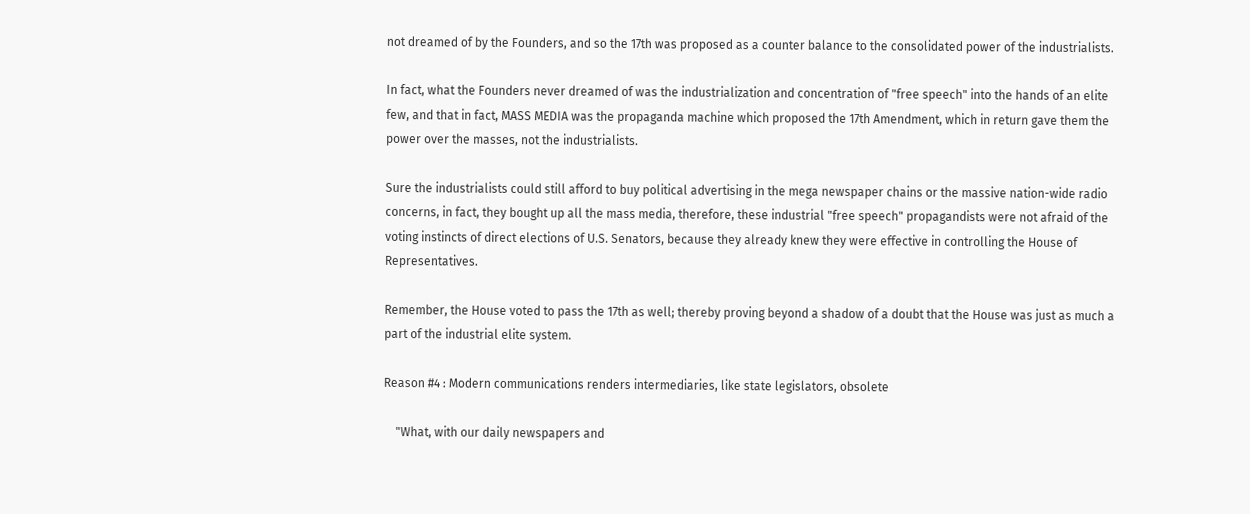not dreamed of by the Founders, and so the 17th was proposed as a counter balance to the consolidated power of the industrialists.

In fact, what the Founders never dreamed of was the industrialization and concentration of "free speech" into the hands of an elite few, and that in fact, MASS MEDIA was the propaganda machine which proposed the 17th Amendment, which in return gave them the power over the masses, not the industrialists.

Sure the industrialists could still afford to buy political advertising in the mega newspaper chains or the massive nation-wide radio concerns, in fact, they bought up all the mass media, therefore, these industrial "free speech" propagandists were not afraid of the voting instincts of direct elections of U.S. Senators, because they already knew they were effective in controlling the House of Representatives.

Remember, the House voted to pass the 17th as well; thereby proving beyond a shadow of a doubt that the House was just as much a part of the industrial elite system.

Reason #4 : Modern communications renders intermediaries, like state legislators, obsolete

    "What, with our daily newspapers and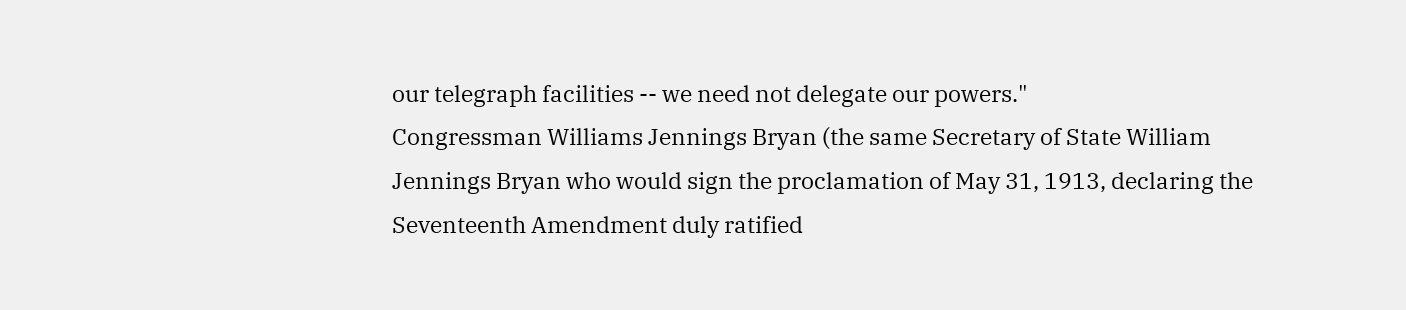our telegraph facilities -- we need not delegate our powers."
Congressman Williams Jennings Bryan (the same Secretary of State William Jennings Bryan who would sign the proclamation of May 31, 1913, declaring the Seventeenth Amendment duly ratified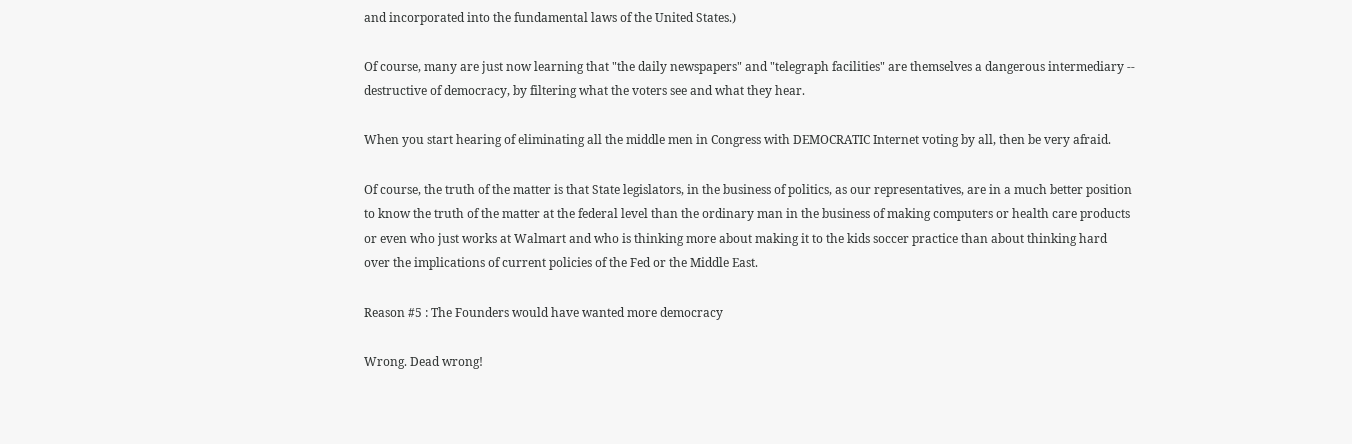and incorporated into the fundamental laws of the United States.)

Of course, many are just now learning that "the daily newspapers" and "telegraph facilities" are themselves a dangerous intermediary -- destructive of democracy, by filtering what the voters see and what they hear.

When you start hearing of eliminating all the middle men in Congress with DEMOCRATIC Internet voting by all, then be very afraid.

Of course, the truth of the matter is that State legislators, in the business of politics, as our representatives, are in a much better position to know the truth of the matter at the federal level than the ordinary man in the business of making computers or health care products or even who just works at Walmart and who is thinking more about making it to the kids soccer practice than about thinking hard over the implications of current policies of the Fed or the Middle East.

Reason #5 : The Founders would have wanted more democracy

Wrong. Dead wrong!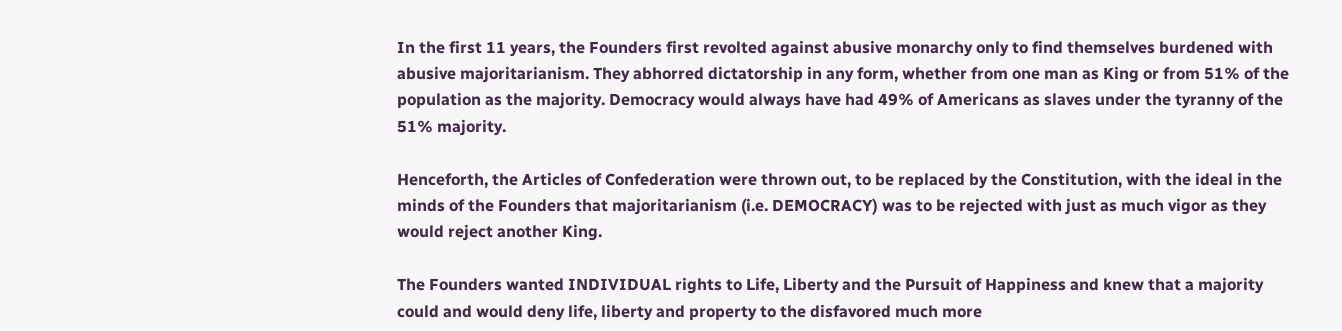In the first 11 years, the Founders first revolted against abusive monarchy only to find themselves burdened with abusive majoritarianism. They abhorred dictatorship in any form, whether from one man as King or from 51% of the population as the majority. Democracy would always have had 49% of Americans as slaves under the tyranny of the 51% majority.

Henceforth, the Articles of Confederation were thrown out, to be replaced by the Constitution, with the ideal in the minds of the Founders that majoritarianism (i.e. DEMOCRACY) was to be rejected with just as much vigor as they would reject another King.

The Founders wanted INDIVIDUAL rights to Life, Liberty and the Pursuit of Happiness and knew that a majority could and would deny life, liberty and property to the disfavored much more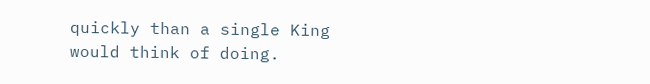quickly than a single King would think of doing.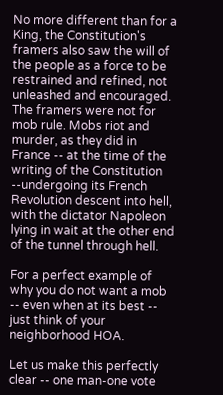No more different than for a King, the Constitution's framers also saw the will of the people as a force to be restrained and refined, not unleashed and encouraged. The framers were not for mob rule. Mobs riot and murder, as they did in France -- at the time of the writing of the Constitution --undergoing its French Revolution descent into hell, with the dictator Napoleon lying in wait at the other end of the tunnel through hell.

For a perfect example of why you do not want a mob -- even when at its best -- just think of your neighborhood HOA.

Let us make this perfectly clear -- one man-one vote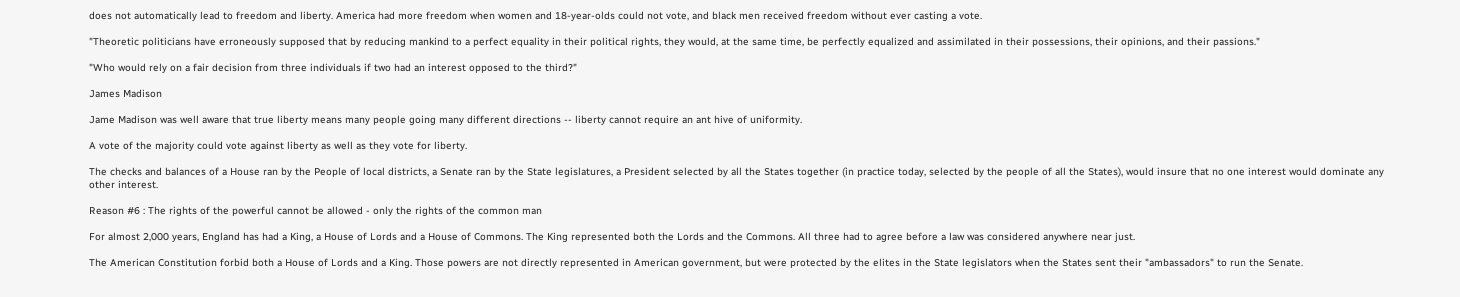does not automatically lead to freedom and liberty. America had more freedom when women and 18-year-olds could not vote, and black men received freedom without ever casting a vote.

"Theoretic politicians have erroneously supposed that by reducing mankind to a perfect equality in their political rights, they would, at the same time, be perfectly equalized and assimilated in their possessions, their opinions, and their passions."

"Who would rely on a fair decision from three individuals if two had an interest opposed to the third?"

James Madison

Jame Madison was well aware that true liberty means many people going many different directions -- liberty cannot require an ant hive of uniformity.

A vote of the majority could vote against liberty as well as they vote for liberty.

The checks and balances of a House ran by the People of local districts, a Senate ran by the State legislatures, a President selected by all the States together (in practice today, selected by the people of all the States), would insure that no one interest would dominate any other interest.

Reason #6 : The rights of the powerful cannot be allowed - only the rights of the common man

For almost 2,000 years, England has had a King, a House of Lords and a House of Commons. The King represented both the Lords and the Commons. All three had to agree before a law was considered anywhere near just.

The American Constitution forbid both a House of Lords and a King. Those powers are not directly represented in American government, but were protected by the elites in the State legislators when the States sent their "ambassadors" to run the Senate.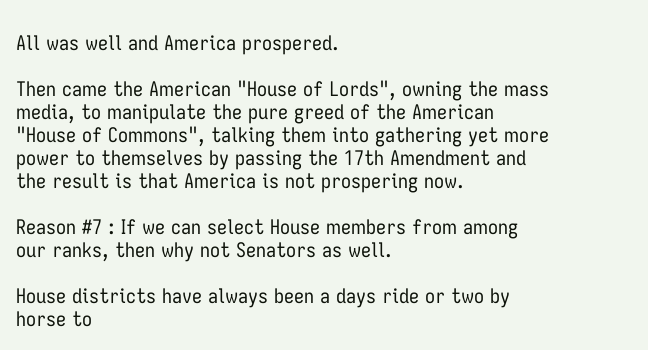All was well and America prospered.

Then came the American "House of Lords", owning the mass media, to manipulate the pure greed of the American "House of Commons", talking them into gathering yet more power to themselves by passing the 17th Amendment and the result is that America is not prospering now.

Reason #7 : If we can select House members from among our ranks, then why not Senators as well.

House districts have always been a days ride or two by horse to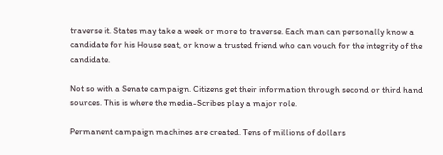traverse it. States may take a week or more to traverse. Each man can personally know a candidate for his House seat, or know a trusted friend who can vouch for the integrity of the candidate.

Not so with a Senate campaign. Citizens get their information through second or third hand sources. This is where the media-Scribes play a major role.

Permanent campaign machines are created. Tens of millions of dollars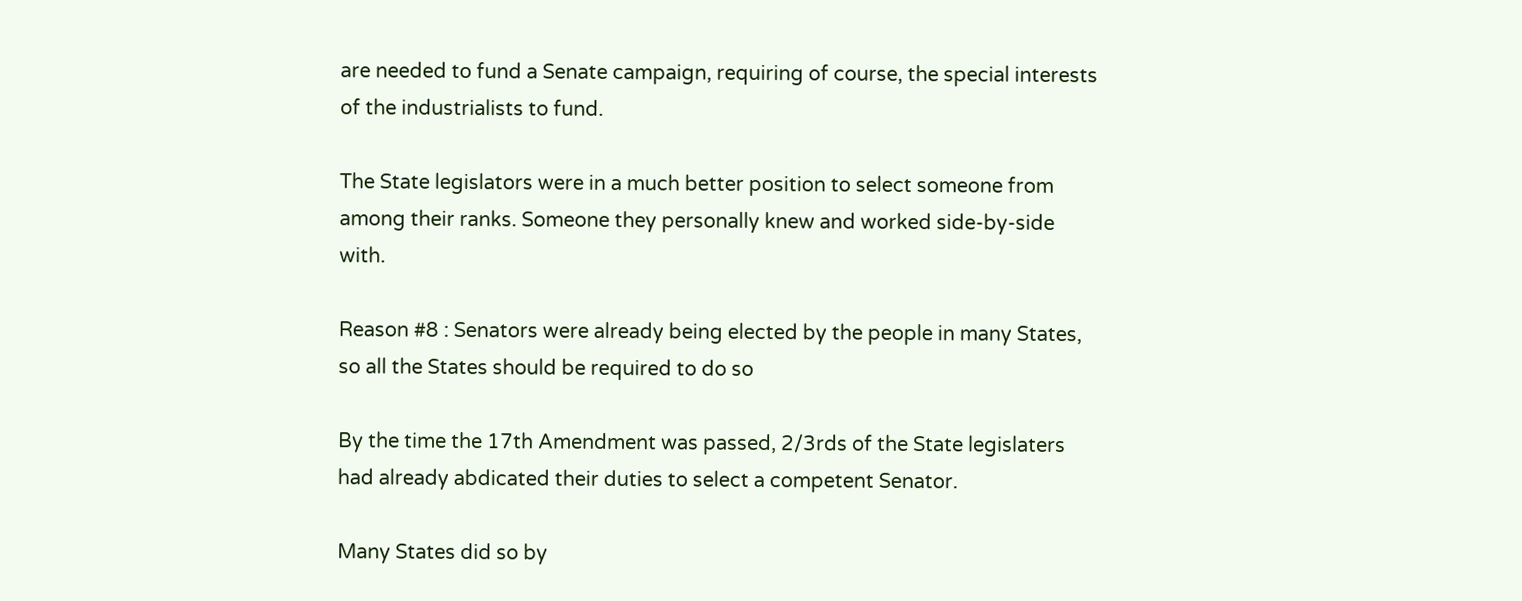are needed to fund a Senate campaign, requiring of course, the special interests of the industrialists to fund.

The State legislators were in a much better position to select someone from among their ranks. Someone they personally knew and worked side-by-side with.

Reason #8 : Senators were already being elected by the people in many States, so all the States should be required to do so

By the time the 17th Amendment was passed, 2/3rds of the State legislaters had already abdicated their duties to select a competent Senator.

Many States did so by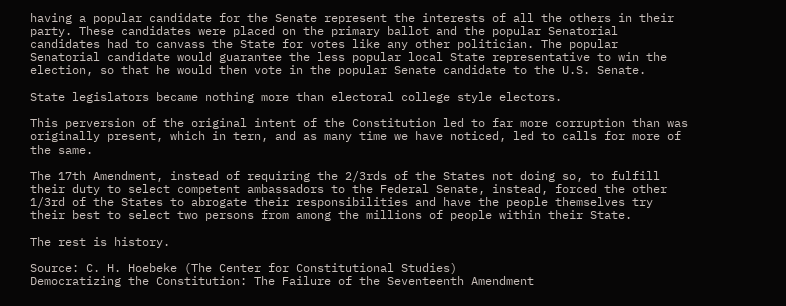having a popular candidate for the Senate represent the interests of all the others in their party. These candidates were placed on the primary ballot and the popular Senatorial candidates had to canvass the State for votes like any other politician. The popular Senatorial candidate would guarantee the less popular local State representative to win the election, so that he would then vote in the popular Senate candidate to the U.S. Senate.

State legislators became nothing more than electoral college style electors.

This perversion of the original intent of the Constitution led to far more corruption than was originally present, which in tern, and as many time we have noticed, led to calls for more of the same.

The 17th Amendment, instead of requiring the 2/3rds of the States not doing so, to fulfill their duty to select competent ambassadors to the Federal Senate, instead, forced the other 1/3rd of the States to abrogate their responsibilities and have the people themselves try their best to select two persons from among the millions of people within their State.

The rest is history.

Source: C. H. Hoebeke (The Center for Constitutional Studies)
Democratizing the Constitution: The Failure of the Seventeenth Amendment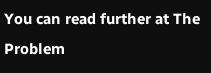You can read further at The Problem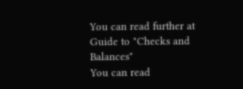You can read further at Guide to "Checks and Balances"
You can read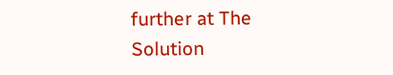further at The Solution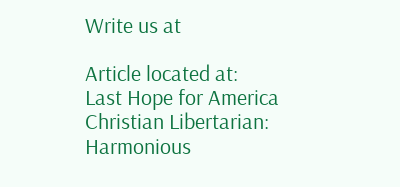Write us at

Article located at:
Last Hope for America
Christian Libertarian: Harmonious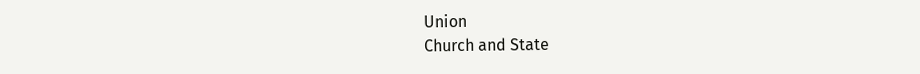Union
Church and State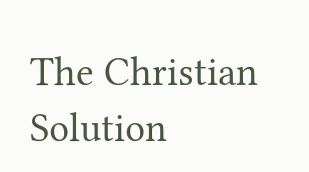The Christian Solution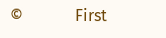©             First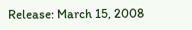Release: March 15, 2008